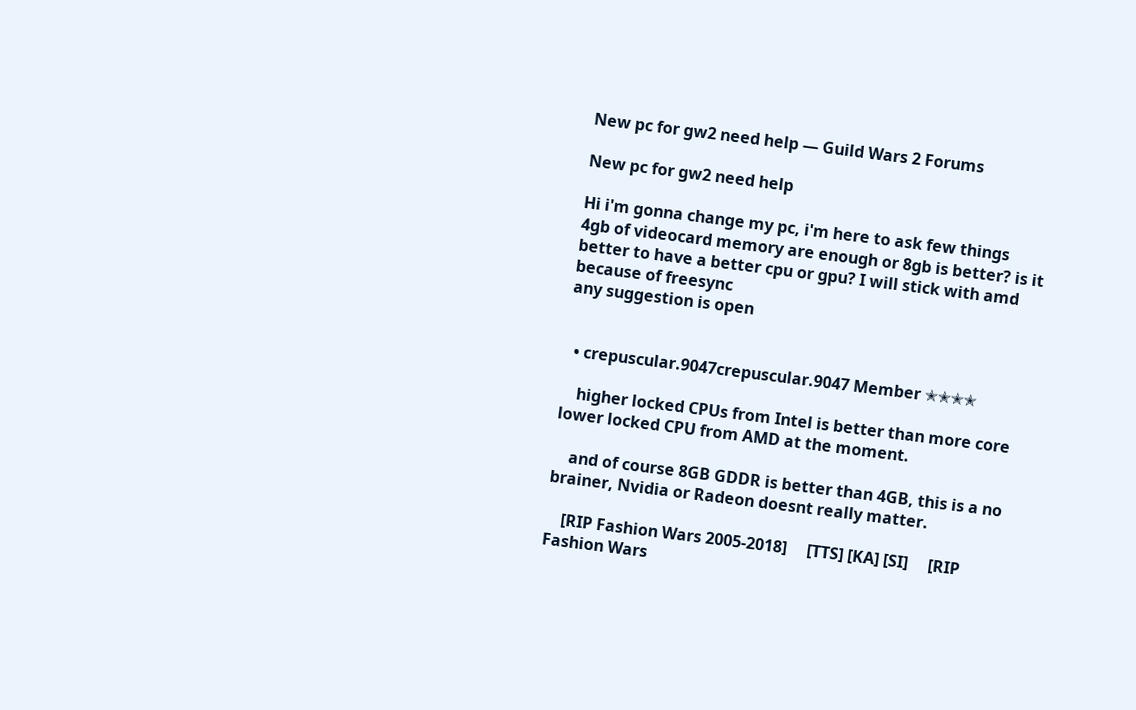New pc for gw2 need help — Guild Wars 2 Forums

New pc for gw2 need help

Hi i'm gonna change my pc, i'm here to ask few things
4gb of videocard memory are enough or 8gb is better? is it better to have a better cpu or gpu? I will stick with amd because of freesync
any suggestion is open


  • crepuscular.9047crepuscular.9047 Member ✭✭✭✭

    higher locked CPUs from Intel is better than more core lower locked CPU from AMD at the moment.

    and of course 8GB GDDR is better than 4GB, this is a no brainer, Nvidia or Radeon doesnt really matter.

    [RIP Fashion Wars 2005-2018]     [TTS] [KA] [SI]     [RIP Fashion Wars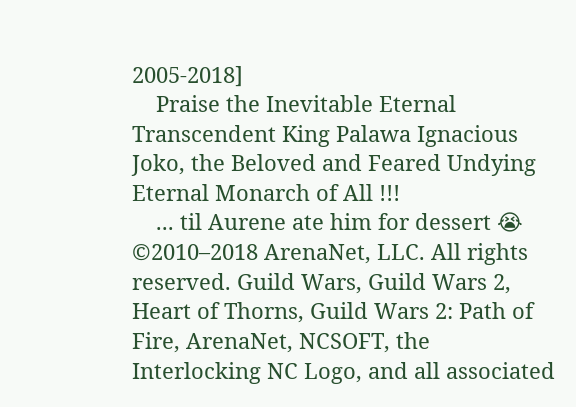2005-2018]
    Praise the Inevitable Eternal Transcendent King Palawa Ignacious Joko, the Beloved and Feared Undying Eternal Monarch of All !!!
    ... til Aurene ate him for dessert 😭
©2010–2018 ArenaNet, LLC. All rights reserved. Guild Wars, Guild Wars 2, Heart of Thorns, Guild Wars 2: Path of Fire, ArenaNet, NCSOFT, the Interlocking NC Logo, and all associated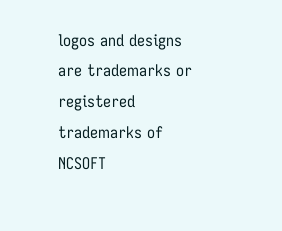logos and designs are trademarks or registered trademarks of NCSOFT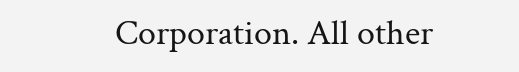Corporation. All other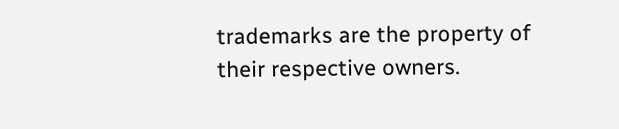trademarks are the property of their respective owners.